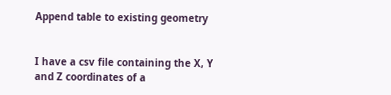Append table to existing geometry


I have a csv file containing the X, Y and Z coordinates of a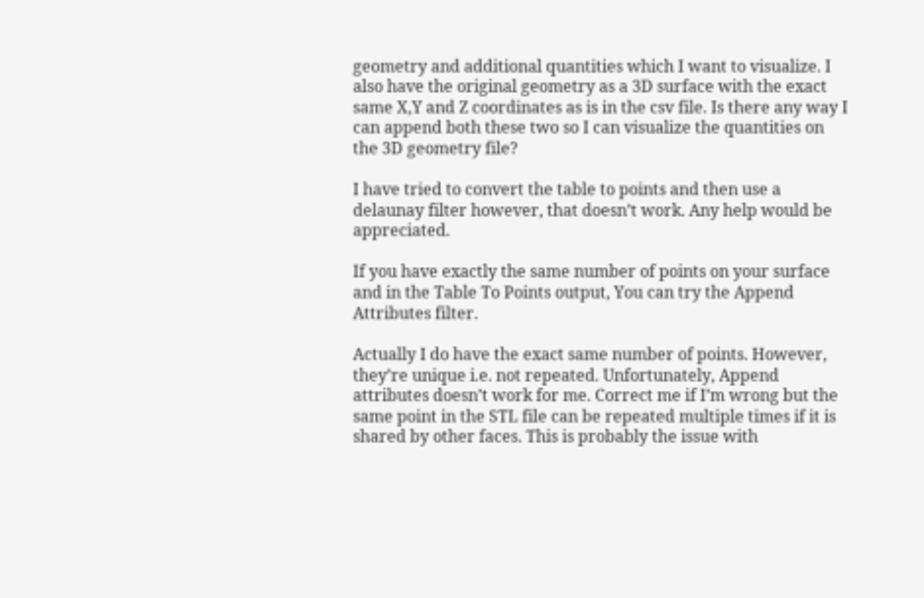geometry and additional quantities which I want to visualize. I also have the original geometry as a 3D surface with the exact same X,Y and Z coordinates as is in the csv file. Is there any way I can append both these two so I can visualize the quantities on the 3D geometry file?

I have tried to convert the table to points and then use a delaunay filter however, that doesn’t work. Any help would be appreciated.

If you have exactly the same number of points on your surface and in the Table To Points output, You can try the Append Attributes filter.

Actually I do have the exact same number of points. However, they’re unique i.e. not repeated. Unfortunately, Append attributes doesn’t work for me. Correct me if I’m wrong but the same point in the STL file can be repeated multiple times if it is shared by other faces. This is probably the issue with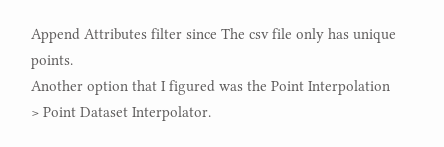Append Attributes filter since The csv file only has unique points.
Another option that I figured was the Point Interpolation > Point Dataset Interpolator.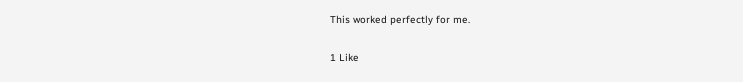This worked perfectly for me.

1 Like